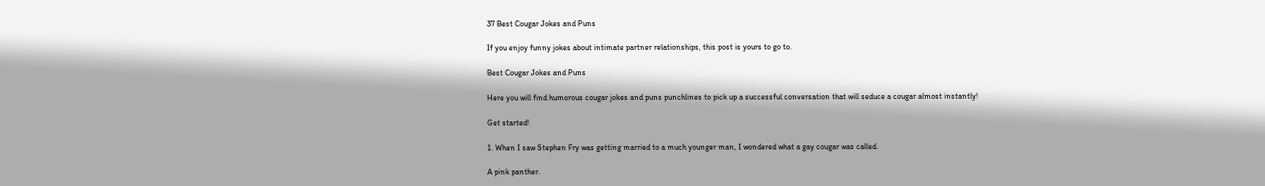37 Best Cougar Jokes and Puns

If you enjoy funny jokes about intimate partner relationships, this post is yours to go to.

Best Cougar Jokes and Puns

Here you will find humorous cougar jokes and puns punchlines to pick up a successful conversation that will seduce a cougar almost instantly!

Get started!

1. When I saw Stephen Fry was getting married to a much younger man, I wondered what a gay cougar was called.

A pink panther.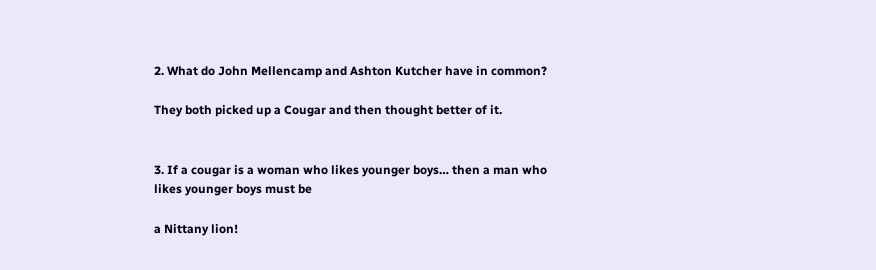2. What do John Mellencamp and Ashton Kutcher have in common?

They both picked up a Cougar and then thought better of it.


3. If a cougar is a woman who likes younger boys… then a man who likes younger boys must be

a Nittany lion!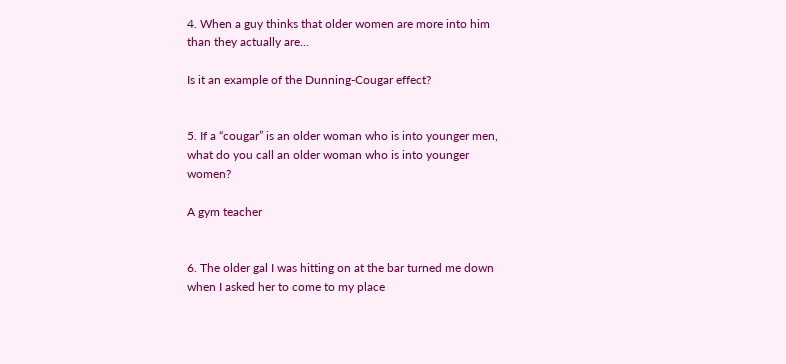4. When a guy thinks that older women are more into him than they actually are…

Is it an example of the Dunning-Cougar effect?


5. If a “cougar” is an older woman who is into younger men, what do you call an older woman who is into younger women?

A gym teacher


6. The older gal I was hitting on at the bar turned me down when I asked her to come to my place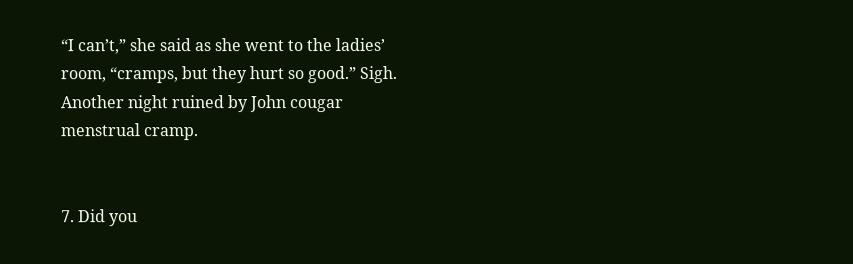“I can’t,” she said as she went to the ladies’ room, “cramps, but they hurt so good.” Sigh. Another night ruined by John cougar menstrual cramp.


7. Did you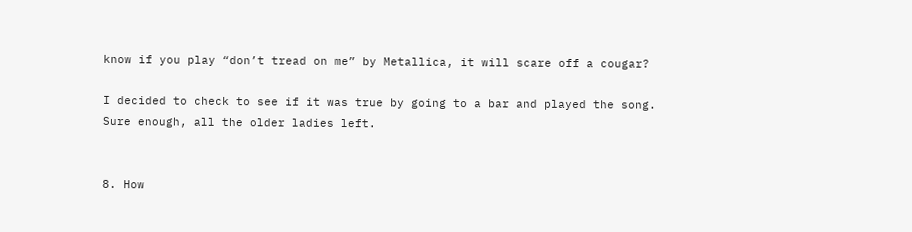know if you play “don’t tread on me” by Metallica, it will scare off a cougar?

I decided to check to see if it was true by going to a bar and played the song. Sure enough, all the older ladies left.


8. How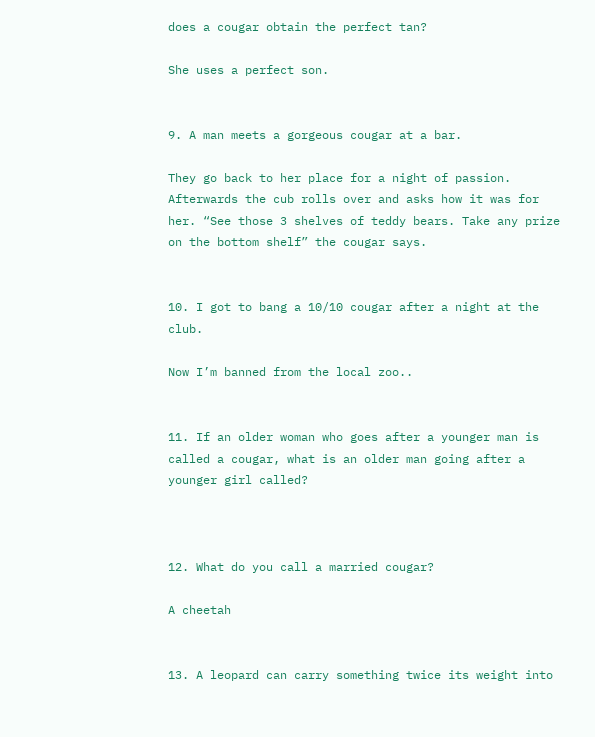does a cougar obtain the perfect tan?

She uses a perfect son.


9. A man meets a gorgeous cougar at a bar.

They go back to her place for a night of passion. Afterwards the cub rolls over and asks how it was for her. “See those 3 shelves of teddy bears. Take any prize on the bottom shelf” the cougar says.


10. I got to bang a 10/10 cougar after a night at the club.

Now I’m banned from the local zoo..


11. If an older woman who goes after a younger man is called a cougar, what is an older man going after a younger girl called?



12. What do you call a married cougar?

A cheetah


13. A leopard can carry something twice its weight into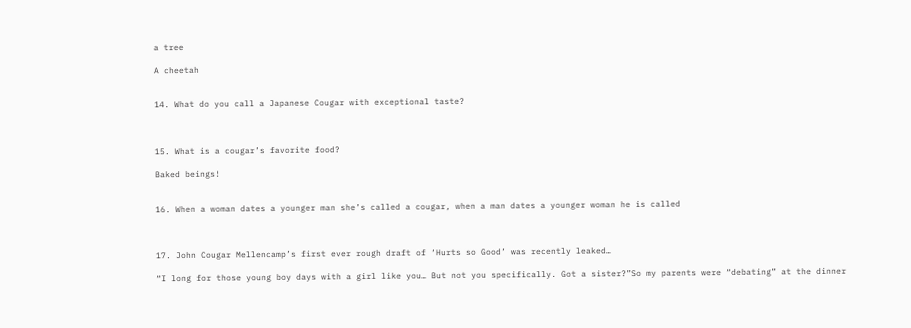a tree

A cheetah


14. What do you call a Japanese Cougar with exceptional taste?



15. What is a cougar’s favorite food?

Baked beings!


16. When a woman dates a younger man she’s called a cougar, when a man dates a younger woman he is called



17. John Cougar Mellencamp’s first ever rough draft of ‘Hurts so Good’ was recently leaked…

“I long for those young boy days with a girl like you… But not you specifically. Got a sister?”So my parents were “debating” at the dinner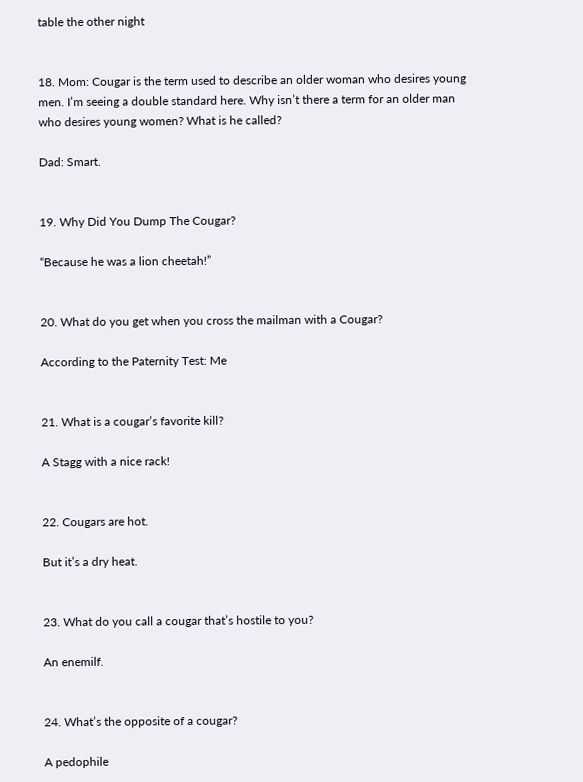table the other night


18. Mom: Cougar is the term used to describe an older woman who desires young men. I’m seeing a double standard here. Why isn’t there a term for an older man who desires young women? What is he called?

Dad: Smart.


19. Why Did You Dump The Cougar?

“Because he was a lion cheetah!”


20. What do you get when you cross the mailman with a Cougar?

According to the Paternity Test: Me


21. What is a cougar’s favorite kill?

A Stagg with a nice rack!


22. Cougars are hot.

But it’s a dry heat.


23. What do you call a cougar that’s hostile to you?

An enemilf.


24. What’s the opposite of a cougar?

A pedophile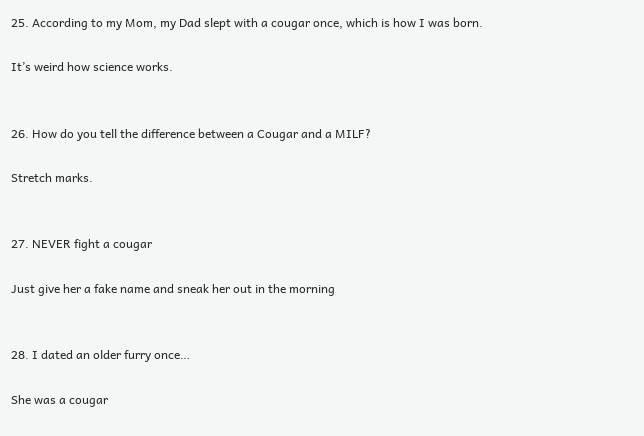25. According to my Mom, my Dad slept with a cougar once, which is how I was born.

It’s weird how science works.


26. How do you tell the difference between a Cougar and a MILF?

Stretch marks.


27. NEVER fight a cougar

Just give her a fake name and sneak her out in the morning


28. I dated an older furry once…

She was a cougar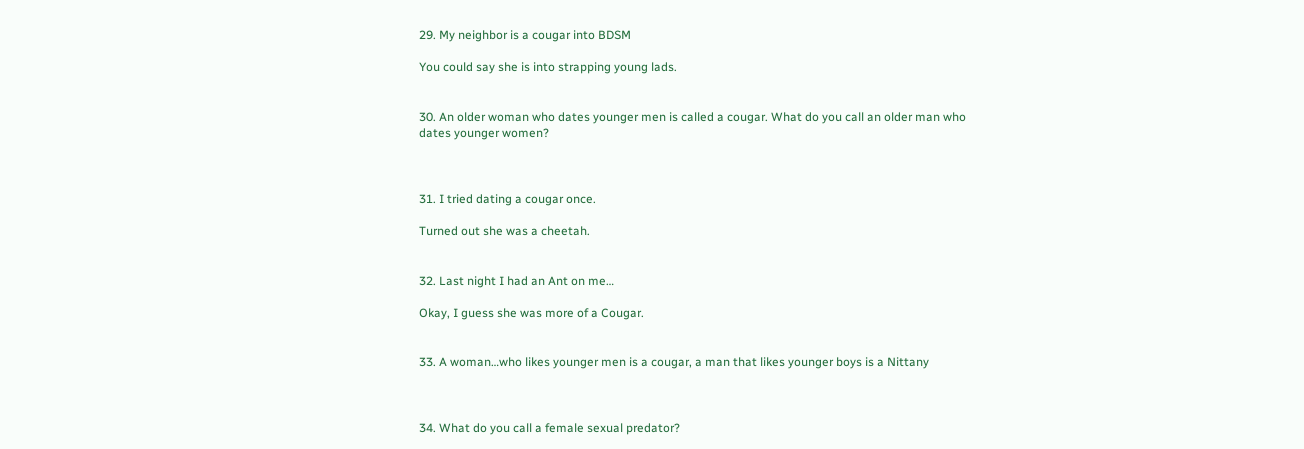29. My neighbor is a cougar into BDSM

You could say she is into strapping young lads.


30. An older woman who dates younger men is called a cougar. What do you call an older man who dates younger women?



31. I tried dating a cougar once.

Turned out she was a cheetah.


32. Last night I had an Ant on me…

Okay, I guess she was more of a Cougar.


33. A woman…who likes younger men is a cougar, a man that likes younger boys is a Nittany



34. What do you call a female sexual predator?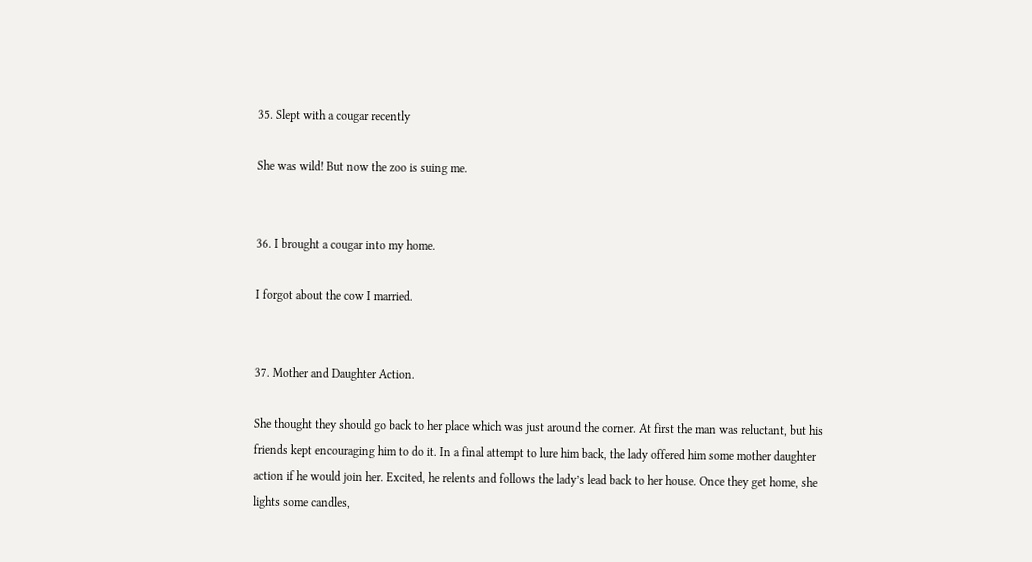35. Slept with a cougar recently

She was wild! But now the zoo is suing me.


36. I brought a cougar into my home.

I forgot about the cow I married.


37. Mother and Daughter Action.

She thought they should go back to her place which was just around the corner. At first the man was reluctant, but his friends kept encouraging him to do it. In a final attempt to lure him back, the lady offered him some mother daughter action if he would join her. Excited, he relents and follows the lady’s lead back to her house. Once they get home, she lights some candles,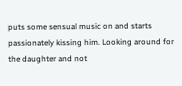puts some sensual music on and starts passionately kissing him. Looking around for the daughter and not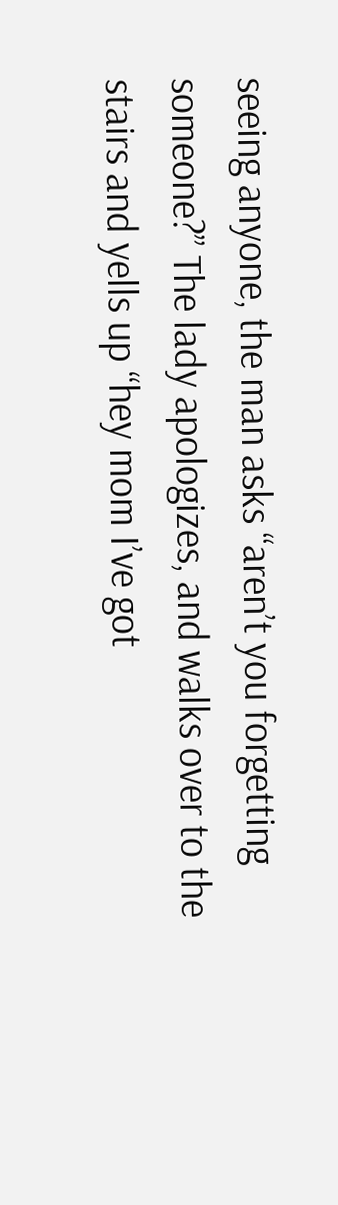seeing anyone, the man asks “aren’t you forgetting someone?” The lady apologizes, and walks over to the stairs and yells up “hey mom I’ve got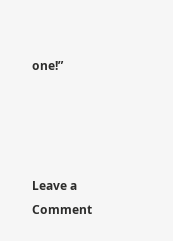one!”




Leave a Comment